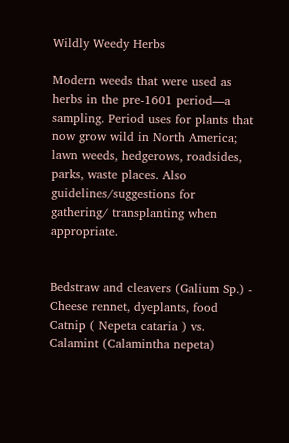Wildly Weedy Herbs

Modern weeds that were used as herbs in the pre-1601 period—a sampling. Period uses for plants that now grow wild in North America; lawn weeds, hedgerows, roadsides, parks, waste places. Also guidelines/suggestions for gathering/ transplanting when appropriate.


Bedstraw and cleavers (Galium Sp.) - Cheese rennet, dyeplants, food Catnip ( Nepeta cataria ) vs. Calamint (Calamintha nepeta)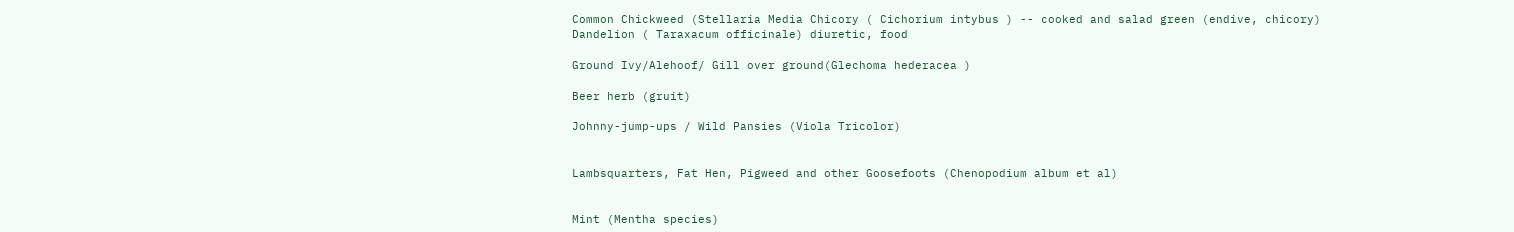Common Chickweed (Stellaria Media Chicory ( Cichorium intybus ) -- cooked and salad green (endive, chicory)
Dandelion ( Taraxacum officinale) diuretic, food

Ground Ivy/Alehoof/ Gill over ground(Glechoma hederacea )

Beer herb (gruit)

Johnny-jump-ups / Wild Pansies (Viola Tricolor)


Lambsquarters, Fat Hen, Pigweed and other Goosefoots (Chenopodium album et al)


Mint (Mentha species)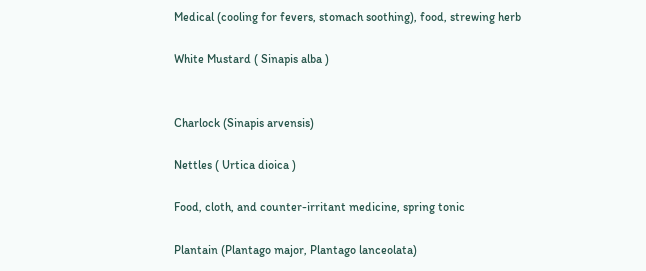Medical (cooling for fevers, stomach soothing), food, strewing herb

White Mustard ( Sinapis alba )


Charlock (Sinapis arvensis)

Nettles ( Urtica dioica )

Food, cloth, and counter-irritant medicine, spring tonic

Plantain (Plantago major, Plantago lanceolata)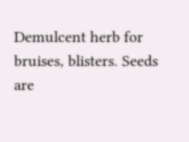Demulcent herb for bruises, blisters. Seeds are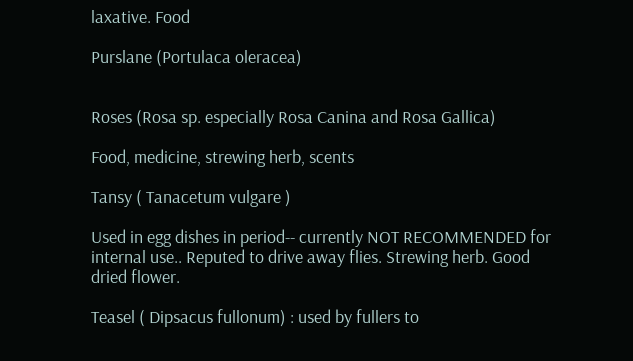laxative. Food

Purslane (Portulaca oleracea)


Roses (Rosa sp. especially Rosa Canina and Rosa Gallica)

Food, medicine, strewing herb, scents

Tansy ( Tanacetum vulgare )

Used in egg dishes in period-- currently NOT RECOMMENDED for internal use.. Reputed to drive away flies. Strewing herb. Good dried flower.

Teasel ( Dipsacus fullonum) : used by fullers to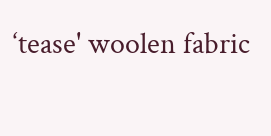‘tease' woolen fabric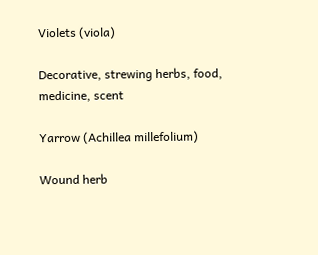Violets (viola)

Decorative, strewing herbs, food, medicine, scent

Yarrow (Achillea millefolium)

Wound herb